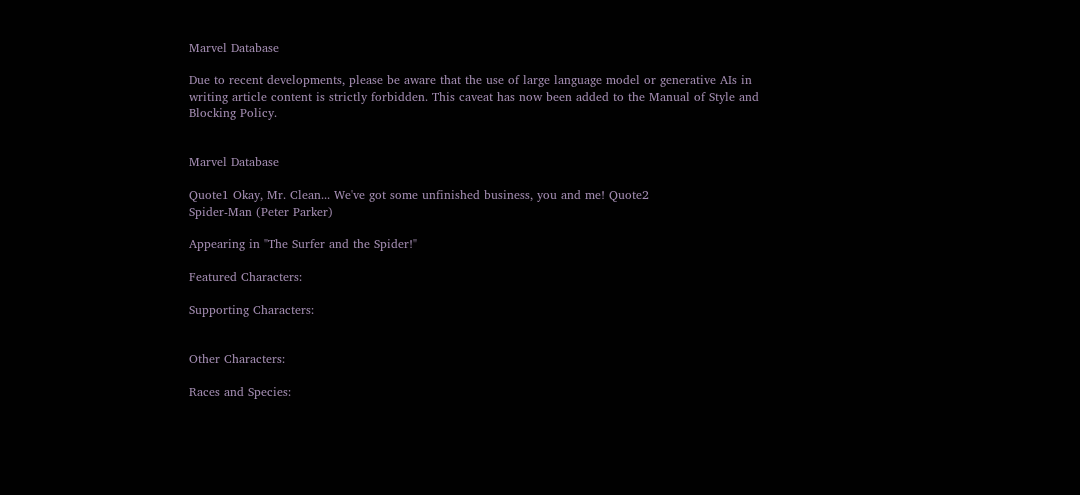Marvel Database

Due to recent developments, please be aware that the use of large language model or generative AIs in writing article content is strictly forbidden. This caveat has now been added to the Manual of Style and Blocking Policy.


Marvel Database

Quote1 Okay, Mr. Clean... We've got some unfinished business, you and me! Quote2
Spider-Man (Peter Parker)

Appearing in "The Surfer and the Spider!"

Featured Characters:

Supporting Characters:


Other Characters:

Races and Species: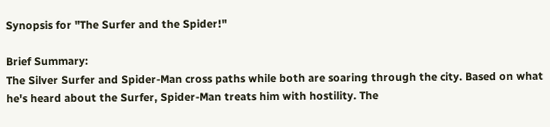Synopsis for "The Surfer and the Spider!"

Brief Summary:
The Silver Surfer and Spider-Man cross paths while both are soaring through the city. Based on what he's heard about the Surfer, Spider-Man treats him with hostility. The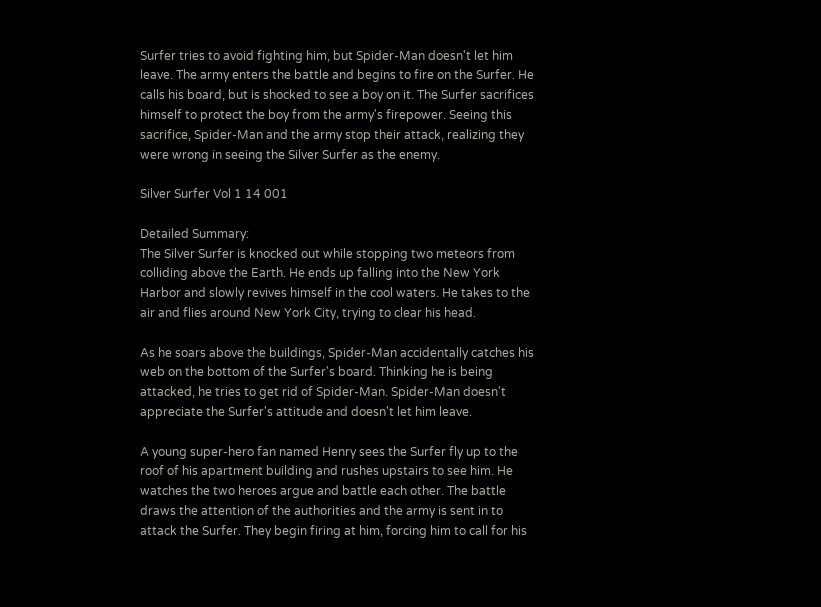Surfer tries to avoid fighting him, but Spider-Man doesn't let him leave. The army enters the battle and begins to fire on the Surfer. He calls his board, but is shocked to see a boy on it. The Surfer sacrifices himself to protect the boy from the army's firepower. Seeing this sacrifice, Spider-Man and the army stop their attack, realizing they were wrong in seeing the Silver Surfer as the enemy.

Silver Surfer Vol 1 14 001

Detailed Summary:
The Silver Surfer is knocked out while stopping two meteors from colliding above the Earth. He ends up falling into the New York Harbor and slowly revives himself in the cool waters. He takes to the air and flies around New York City, trying to clear his head.

As he soars above the buildings, Spider-Man accidentally catches his web on the bottom of the Surfer's board. Thinking he is being attacked, he tries to get rid of Spider-Man. Spider-Man doesn't appreciate the Surfer's attitude and doesn't let him leave.

A young super-hero fan named Henry sees the Surfer fly up to the roof of his apartment building and rushes upstairs to see him. He watches the two heroes argue and battle each other. The battle draws the attention of the authorities and the army is sent in to attack the Surfer. They begin firing at him, forcing him to call for his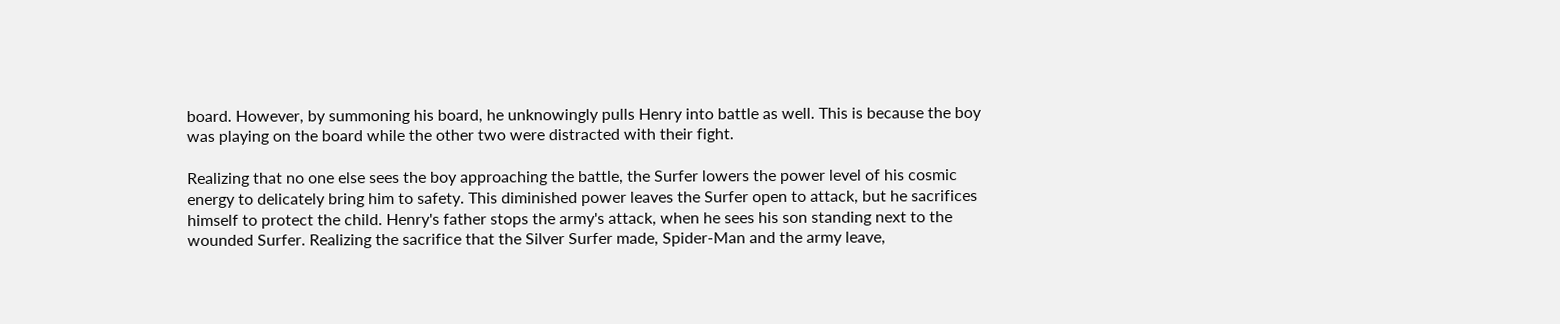board. However, by summoning his board, he unknowingly pulls Henry into battle as well. This is because the boy was playing on the board while the other two were distracted with their fight.

Realizing that no one else sees the boy approaching the battle, the Surfer lowers the power level of his cosmic energy to delicately bring him to safety. This diminished power leaves the Surfer open to attack, but he sacrifices himself to protect the child. Henry's father stops the army's attack, when he sees his son standing next to the wounded Surfer. Realizing the sacrifice that the Silver Surfer made, Spider-Man and the army leave,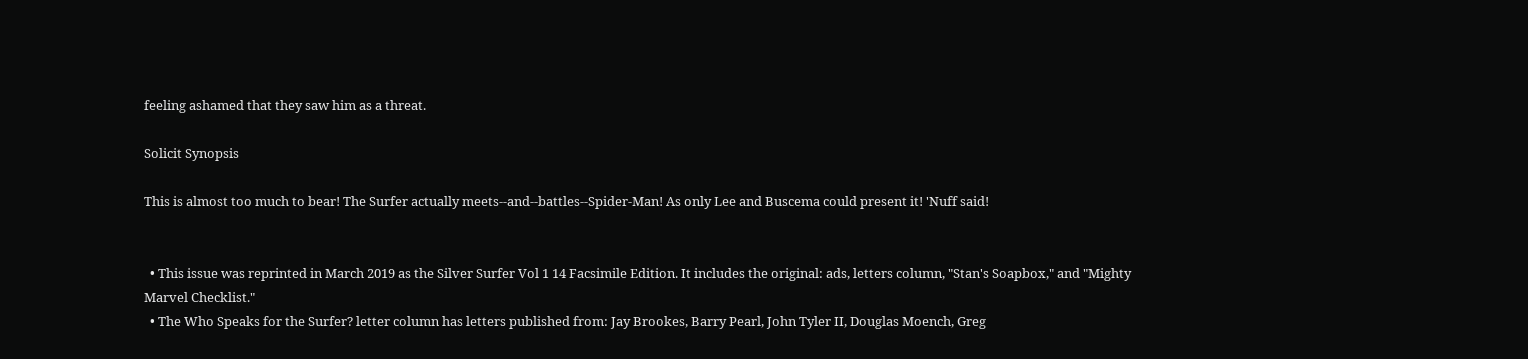feeling ashamed that they saw him as a threat.

Solicit Synopsis

This is almost too much to bear! The Surfer actually meets--and--battles--Spider-Man! As only Lee and Buscema could present it! 'Nuff said!


  • This issue was reprinted in March 2019 as the Silver Surfer Vol 1 14 Facsimile Edition. It includes the original: ads, letters column, "Stan's Soapbox," and "Mighty Marvel Checklist."
  • The Who Speaks for the Surfer? letter column has letters published from: Jay Brookes, Barry Pearl, John Tyler II, Douglas Moench, Greg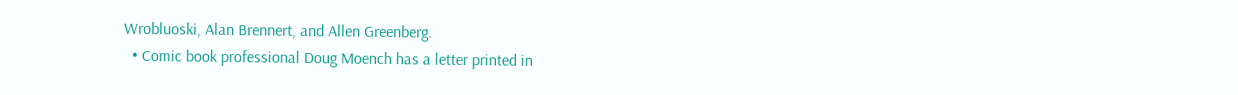Wrobluoski, Alan Brennert, and Allen Greenberg.
  • Comic book professional Doug Moench has a letter printed in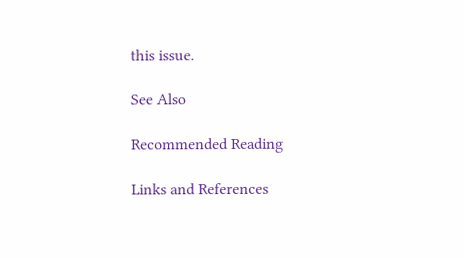this issue.

See Also

Recommended Reading

Links and References